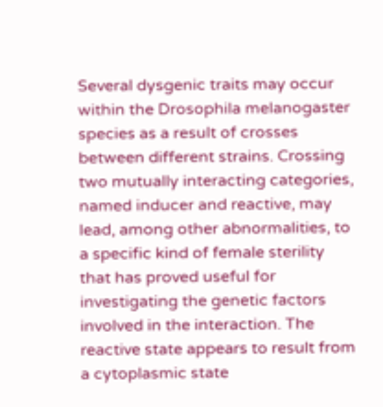Several dysgenic traits may occur within the Drosophila melanogaster species as a result of crosses between different strains. Crossing two mutually interacting categories, named inducer and reactive, may lead, among other abnormalities, to a specific kind of female sterility that has proved useful for investigating the genetic factors involved in the interaction. The reactive state appears to result from a cytoplasmic state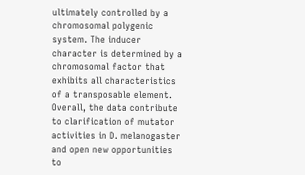ultimately controlled by a chromosomal polygenic system. The inducer character is determined by a chromosomal factor that exhibits all characteristics of a transposable element. Overall, the data contribute to clarification of mutator activities in D. melanogaster and open new opportunities to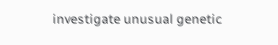investigate unusual genetic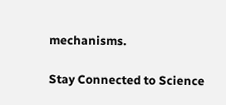mechanisms.

Stay Connected to Science